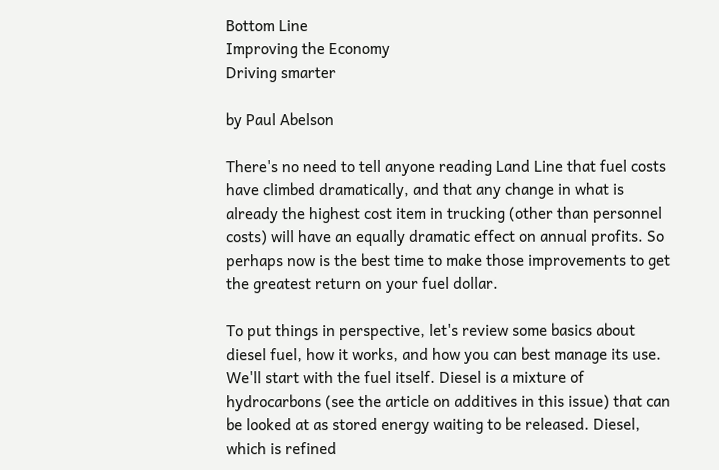Bottom Line
Improving the Economy
Driving smarter

by Paul Abelson

There's no need to tell anyone reading Land Line that fuel costs have climbed dramatically, and that any change in what is already the highest cost item in trucking (other than personnel costs) will have an equally dramatic effect on annual profits. So perhaps now is the best time to make those improvements to get the greatest return on your fuel dollar.

To put things in perspective, let's review some basics about diesel fuel, how it works, and how you can best manage its use. We'll start with the fuel itself. Diesel is a mixture of hydrocarbons (see the article on additives in this issue) that can be looked at as stored energy waiting to be released. Diesel, which is refined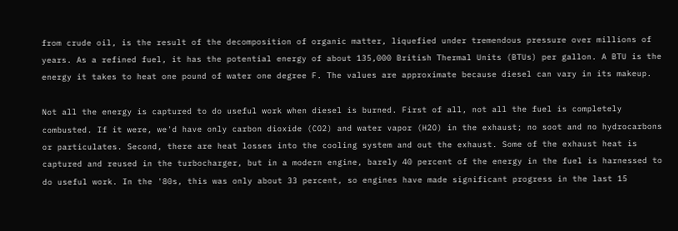from crude oil, is the result of the decomposition of organic matter, liquefied under tremendous pressure over millions of years. As a refined fuel, it has the potential energy of about 135,000 British Thermal Units (BTUs) per gallon. A BTU is the energy it takes to heat one pound of water one degree F. The values are approximate because diesel can vary in its makeup.

Not all the energy is captured to do useful work when diesel is burned. First of all, not all the fuel is completely combusted. If it were, we'd have only carbon dioxide (CO2) and water vapor (H2O) in the exhaust; no soot and no hydrocarbons or particulates. Second, there are heat losses into the cooling system and out the exhaust. Some of the exhaust heat is captured and reused in the turbocharger, but in a modern engine, barely 40 percent of the energy in the fuel is harnessed to do useful work. In the '80s, this was only about 33 percent, so engines have made significant progress in the last 15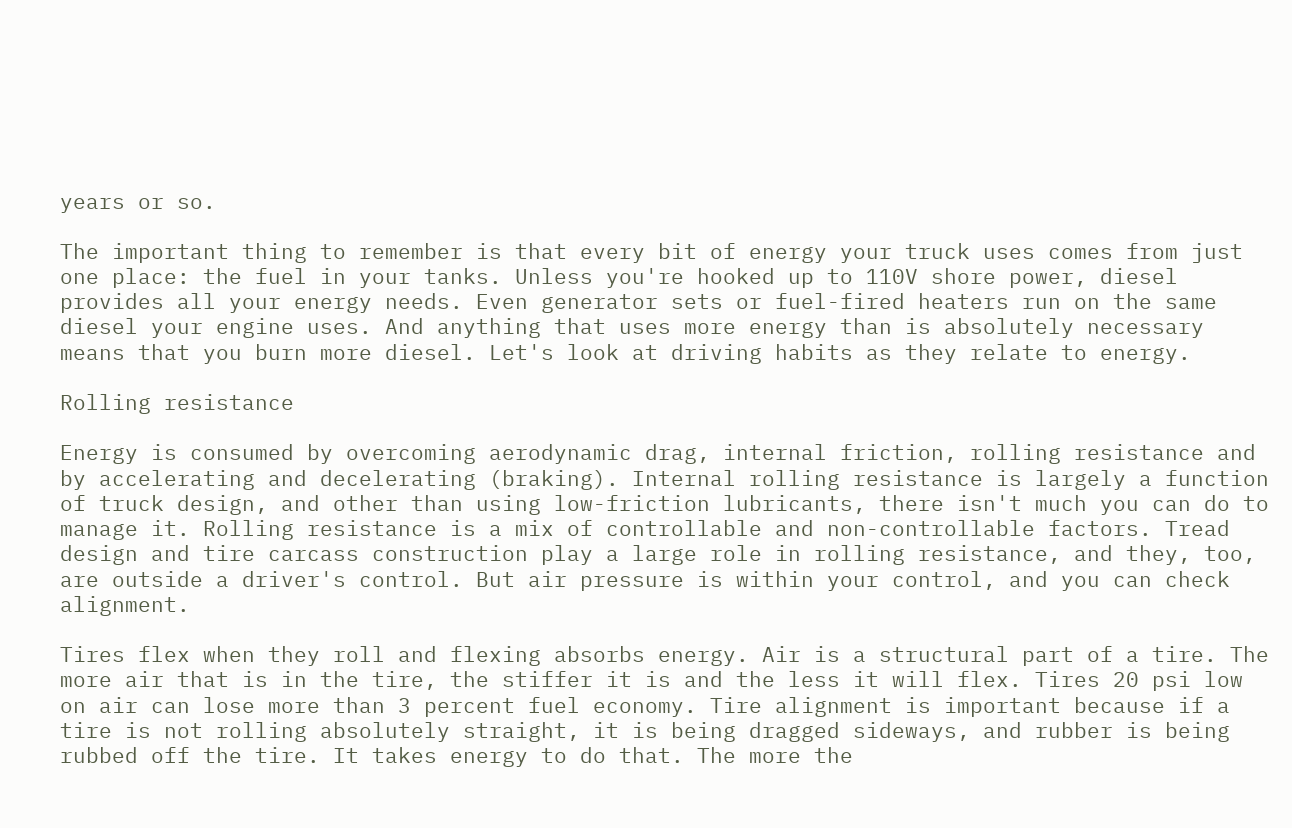years or so.

The important thing to remember is that every bit of energy your truck uses comes from just one place: the fuel in your tanks. Unless you're hooked up to 110V shore power, diesel provides all your energy needs. Even generator sets or fuel-fired heaters run on the same diesel your engine uses. And anything that uses more energy than is absolutely necessary means that you burn more diesel. Let's look at driving habits as they relate to energy.

Rolling resistance

Energy is consumed by overcoming aerodynamic drag, internal friction, rolling resistance and by accelerating and decelerating (braking). Internal rolling resistance is largely a function of truck design, and other than using low-friction lubricants, there isn't much you can do to manage it. Rolling resistance is a mix of controllable and non-controllable factors. Tread design and tire carcass construction play a large role in rolling resistance, and they, too, are outside a driver's control. But air pressure is within your control, and you can check alignment.

Tires flex when they roll and flexing absorbs energy. Air is a structural part of a tire. The more air that is in the tire, the stiffer it is and the less it will flex. Tires 20 psi low on air can lose more than 3 percent fuel economy. Tire alignment is important because if a tire is not rolling absolutely straight, it is being dragged sideways, and rubber is being rubbed off the tire. It takes energy to do that. The more the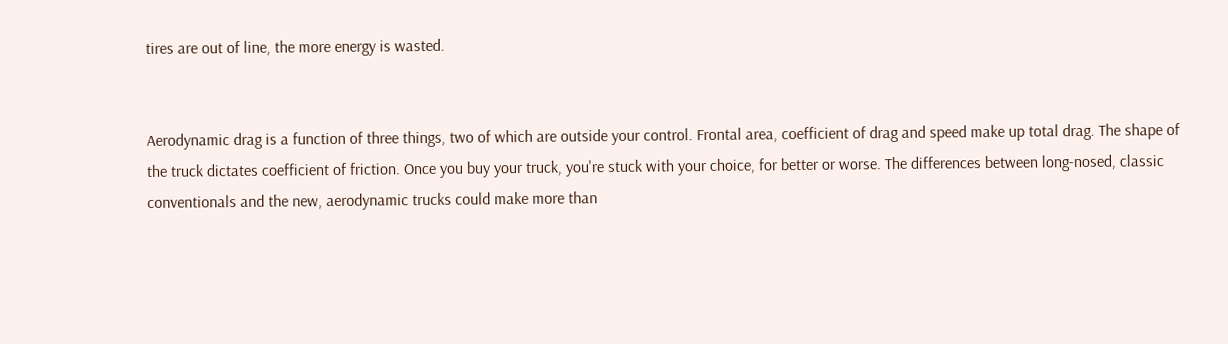tires are out of line, the more energy is wasted.


Aerodynamic drag is a function of three things, two of which are outside your control. Frontal area, coefficient of drag and speed make up total drag. The shape of the truck dictates coefficient of friction. Once you buy your truck, you're stuck with your choice, for better or worse. The differences between long-nosed, classic conventionals and the new, aerodynamic trucks could make more than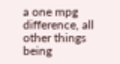a one mpg difference, all other things being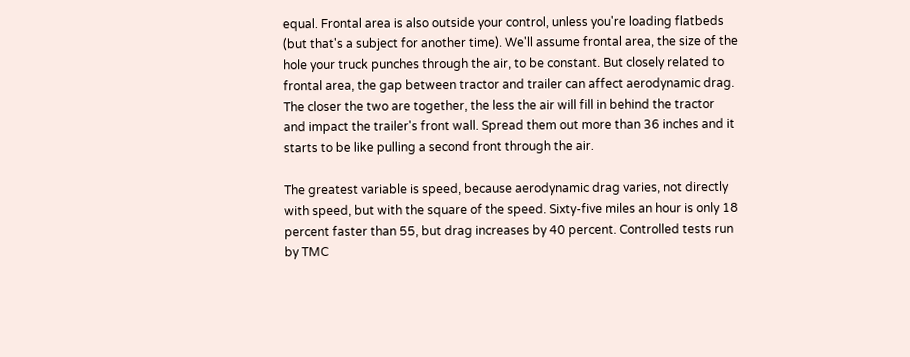equal. Frontal area is also outside your control, unless you're loading flatbeds (but that's a subject for another time). We'll assume frontal area, the size of the hole your truck punches through the air, to be constant. But closely related to frontal area, the gap between tractor and trailer can affect aerodynamic drag. The closer the two are together, the less the air will fill in behind the tractor and impact the trailer's front wall. Spread them out more than 36 inches and it starts to be like pulling a second front through the air.

The greatest variable is speed, because aerodynamic drag varies, not directly with speed, but with the square of the speed. Sixty-five miles an hour is only 18 percent faster than 55, but drag increases by 40 percent. Controlled tests run by TMC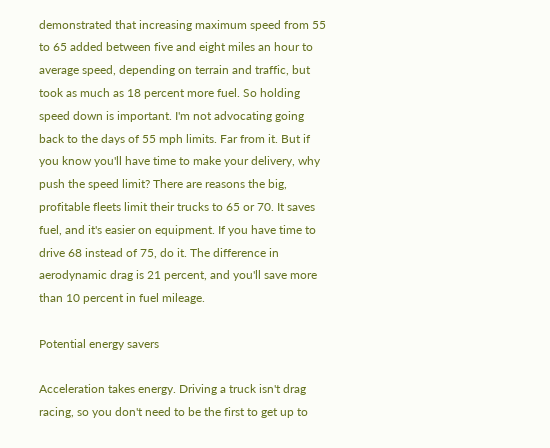demonstrated that increasing maximum speed from 55 to 65 added between five and eight miles an hour to average speed, depending on terrain and traffic, but took as much as 18 percent more fuel. So holding speed down is important. I'm not advocating going back to the days of 55 mph limits. Far from it. But if you know you'll have time to make your delivery, why push the speed limit? There are reasons the big, profitable fleets limit their trucks to 65 or 70. It saves fuel, and it's easier on equipment. If you have time to drive 68 instead of 75, do it. The difference in aerodynamic drag is 21 percent, and you'll save more than 10 percent in fuel mileage.

Potential energy savers

Acceleration takes energy. Driving a truck isn't drag racing, so you don't need to be the first to get up to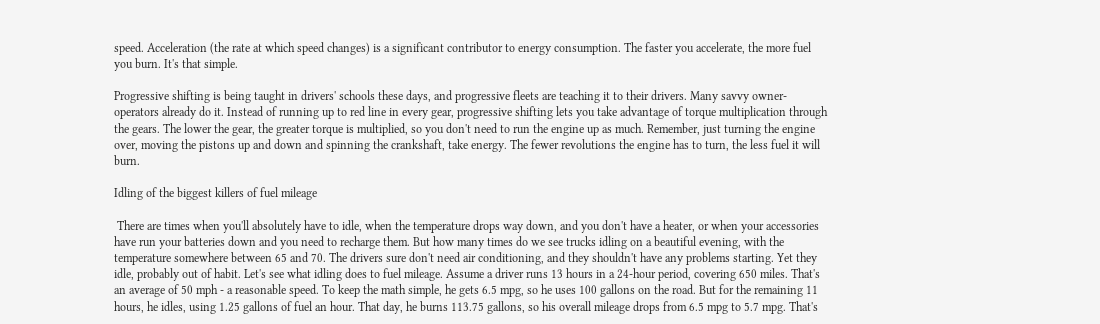speed. Acceleration (the rate at which speed changes) is a significant contributor to energy consumption. The faster you accelerate, the more fuel you burn. It's that simple.

Progressive shifting is being taught in drivers' schools these days, and progressive fleets are teaching it to their drivers. Many savvy owner-operators already do it. Instead of running up to red line in every gear, progressive shifting lets you take advantage of torque multiplication through the gears. The lower the gear, the greater torque is multiplied, so you don't need to run the engine up as much. Remember, just turning the engine over, moving the pistons up and down and spinning the crankshaft, take energy. The fewer revolutions the engine has to turn, the less fuel it will burn.

Idling of the biggest killers of fuel mileage

 There are times when you'll absolutely have to idle, when the temperature drops way down, and you don't have a heater, or when your accessories have run your batteries down and you need to recharge them. But how many times do we see trucks idling on a beautiful evening, with the temperature somewhere between 65 and 70. The drivers sure don't need air conditioning, and they shouldn't have any problems starting. Yet they idle, probably out of habit. Let's see what idling does to fuel mileage. Assume a driver runs 13 hours in a 24-hour period, covering 650 miles. That's an average of 50 mph - a reasonable speed. To keep the math simple, he gets 6.5 mpg, so he uses 100 gallons on the road. But for the remaining 11 hours, he idles, using 1.25 gallons of fuel an hour. That day, he burns 113.75 gallons, so his overall mileage drops from 6.5 mpg to 5.7 mpg. That's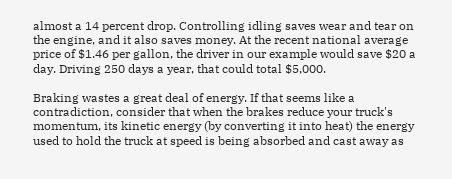almost a 14 percent drop. Controlling idling saves wear and tear on the engine, and it also saves money. At the recent national average price of $1.46 per gallon, the driver in our example would save $20 a day. Driving 250 days a year, that could total $5,000.

Braking wastes a great deal of energy. If that seems like a contradiction, consider that when the brakes reduce your truck's momentum, its kinetic energy (by converting it into heat) the energy used to hold the truck at speed is being absorbed and cast away as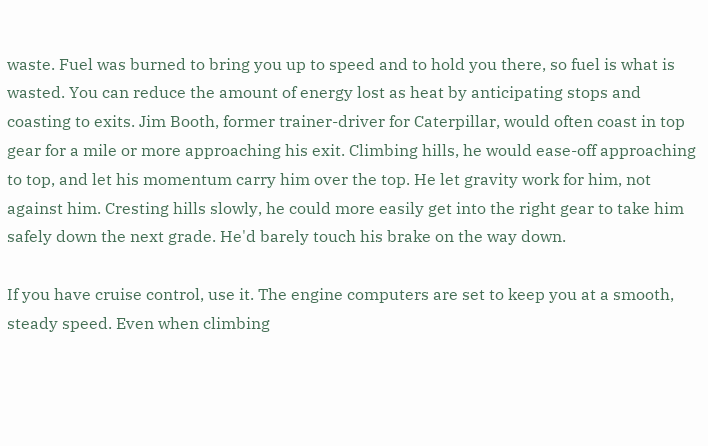waste. Fuel was burned to bring you up to speed and to hold you there, so fuel is what is wasted. You can reduce the amount of energy lost as heat by anticipating stops and coasting to exits. Jim Booth, former trainer-driver for Caterpillar, would often coast in top gear for a mile or more approaching his exit. Climbing hills, he would ease-off approaching to top, and let his momentum carry him over the top. He let gravity work for him, not against him. Cresting hills slowly, he could more easily get into the right gear to take him safely down the next grade. He'd barely touch his brake on the way down.

If you have cruise control, use it. The engine computers are set to keep you at a smooth, steady speed. Even when climbing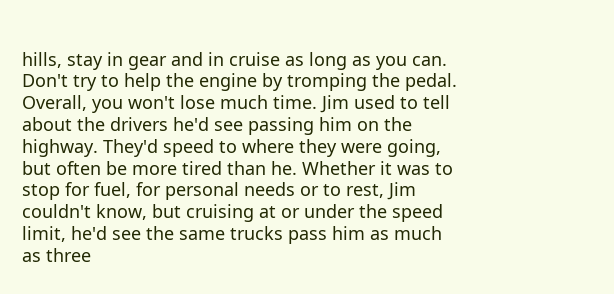hills, stay in gear and in cruise as long as you can. Don't try to help the engine by tromping the pedal. Overall, you won't lose much time. Jim used to tell about the drivers he'd see passing him on the highway. They'd speed to where they were going, but often be more tired than he. Whether it was to stop for fuel, for personal needs or to rest, Jim couldn't know, but cruising at or under the speed limit, he'd see the same trucks pass him as much as three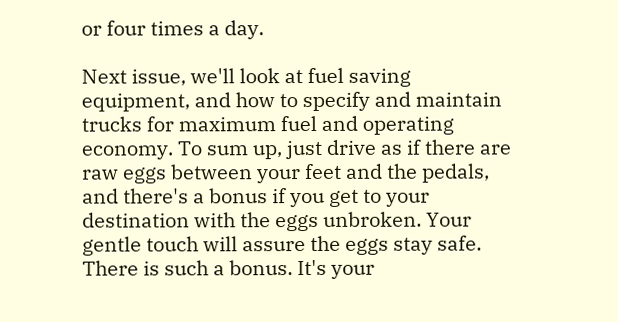or four times a day.

Next issue, we'll look at fuel saving equipment, and how to specify and maintain trucks for maximum fuel and operating economy. To sum up, just drive as if there are raw eggs between your feet and the pedals, and there's a bonus if you get to your destination with the eggs unbroken. Your gentle touch will assure the eggs stay safe. There is such a bonus. It's your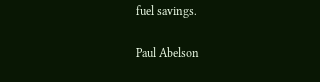fuel savings.

Paul Abelson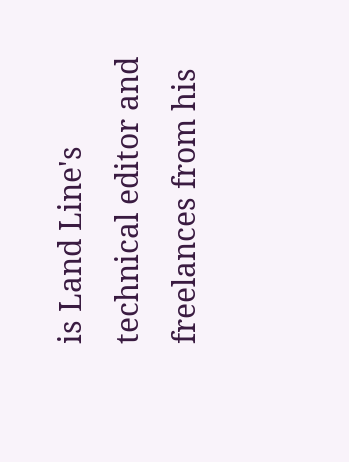is Land Line's technical editor and freelances from his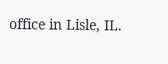office in Lisle, IL.